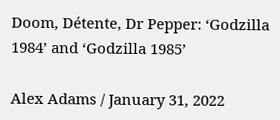Doom, Détente, Dr Pepper: ‘Godzilla 1984’ and ‘Godzilla 1985’

Alex Adams / January 31, 2022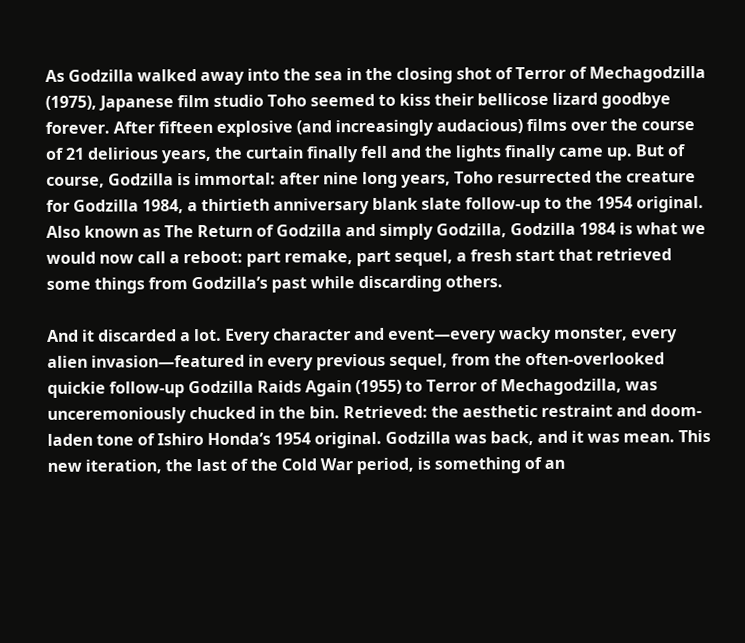As Godzilla walked away into the sea in the closing shot of Terror of Mechagodzilla (1975), Japanese film studio Toho seemed to kiss their bellicose lizard goodbye forever. After fifteen explosive (and increasingly audacious) films over the course of 21 delirious years, the curtain finally fell and the lights finally came up. But of course, Godzilla is immortal: after nine long years, Toho resurrected the creature for Godzilla 1984, a thirtieth anniversary blank slate follow-up to the 1954 original. Also known as The Return of Godzilla and simply Godzilla, Godzilla 1984 is what we would now call a reboot: part remake, part sequel, a fresh start that retrieved some things from Godzilla’s past while discarding others.

And it discarded a lot. Every character and event—every wacky monster, every alien invasion—featured in every previous sequel, from the often-overlooked quickie follow-up Godzilla Raids Again (1955) to Terror of Mechagodzilla, was unceremoniously chucked in the bin. Retrieved: the aesthetic restraint and doom-laden tone of Ishiro Honda’s 1954 original. Godzilla was back, and it was mean. This new iteration, the last of the Cold War period, is something of an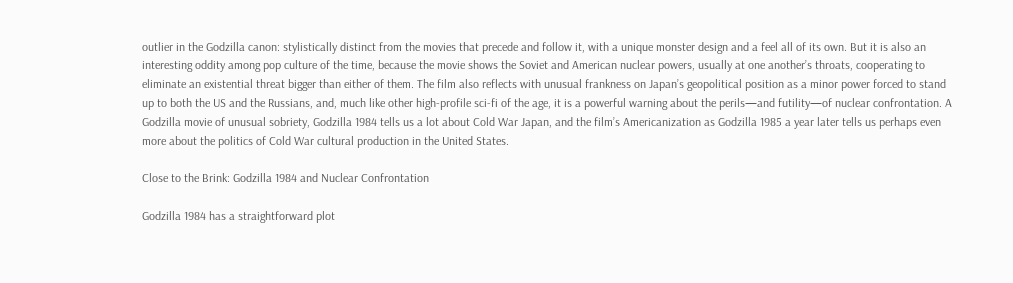outlier in the Godzilla canon: stylistically distinct from the movies that precede and follow it, with a unique monster design and a feel all of its own. But it is also an interesting oddity among pop culture of the time, because the movie shows the Soviet and American nuclear powers, usually at one another’s throats, cooperating to eliminate an existential threat bigger than either of them. The film also reflects with unusual frankness on Japan’s geopolitical position as a minor power forced to stand up to both the US and the Russians, and, much like other high-profile sci-fi of the age, it is a powerful warning about the perils—and futility—of nuclear confrontation. A Godzilla movie of unusual sobriety, Godzilla 1984 tells us a lot about Cold War Japan, and the film’s Americanization as Godzilla 1985 a year later tells us perhaps even more about the politics of Cold War cultural production in the United States.

Close to the Brink: Godzilla 1984 and Nuclear Confrontation

Godzilla 1984 has a straightforward plot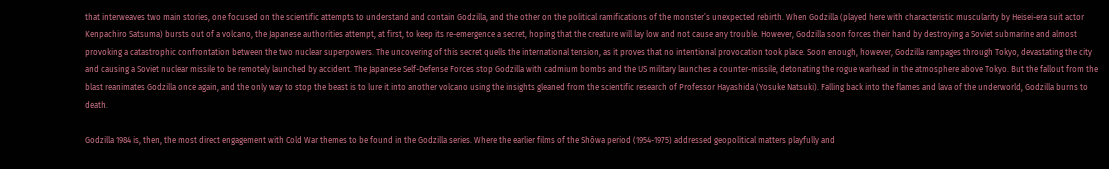that interweaves two main stories, one focused on the scientific attempts to understand and contain Godzilla, and the other on the political ramifications of the monster’s unexpected rebirth. When Godzilla (played here with characteristic muscularity by Heisei-era suit actor Kenpachiro Satsuma) bursts out of a volcano, the Japanese authorities attempt, at first, to keep its re-emergence a secret, hoping that the creature will lay low and not cause any trouble. However, Godzilla soon forces their hand by destroying a Soviet submarine and almost provoking a catastrophic confrontation between the two nuclear superpowers. The uncovering of this secret quells the international tension, as it proves that no intentional provocation took place. Soon enough, however, Godzilla rampages through Tokyo, devastating the city and causing a Soviet nuclear missile to be remotely launched by accident. The Japanese Self-Defense Forces stop Godzilla with cadmium bombs and the US military launches a counter-missile, detonating the rogue warhead in the atmosphere above Tokyo. But the fallout from the blast reanimates Godzilla once again, and the only way to stop the beast is to lure it into another volcano using the insights gleaned from the scientific research of Professor Hayashida (Yosuke Natsuki). Falling back into the flames and lava of the underworld, Godzilla burns to death.

Godzilla 1984 is, then, the most direct engagement with Cold War themes to be found in the Godzilla series. Where the earlier films of the Shōwa period (1954-1975) addressed geopolitical matters playfully and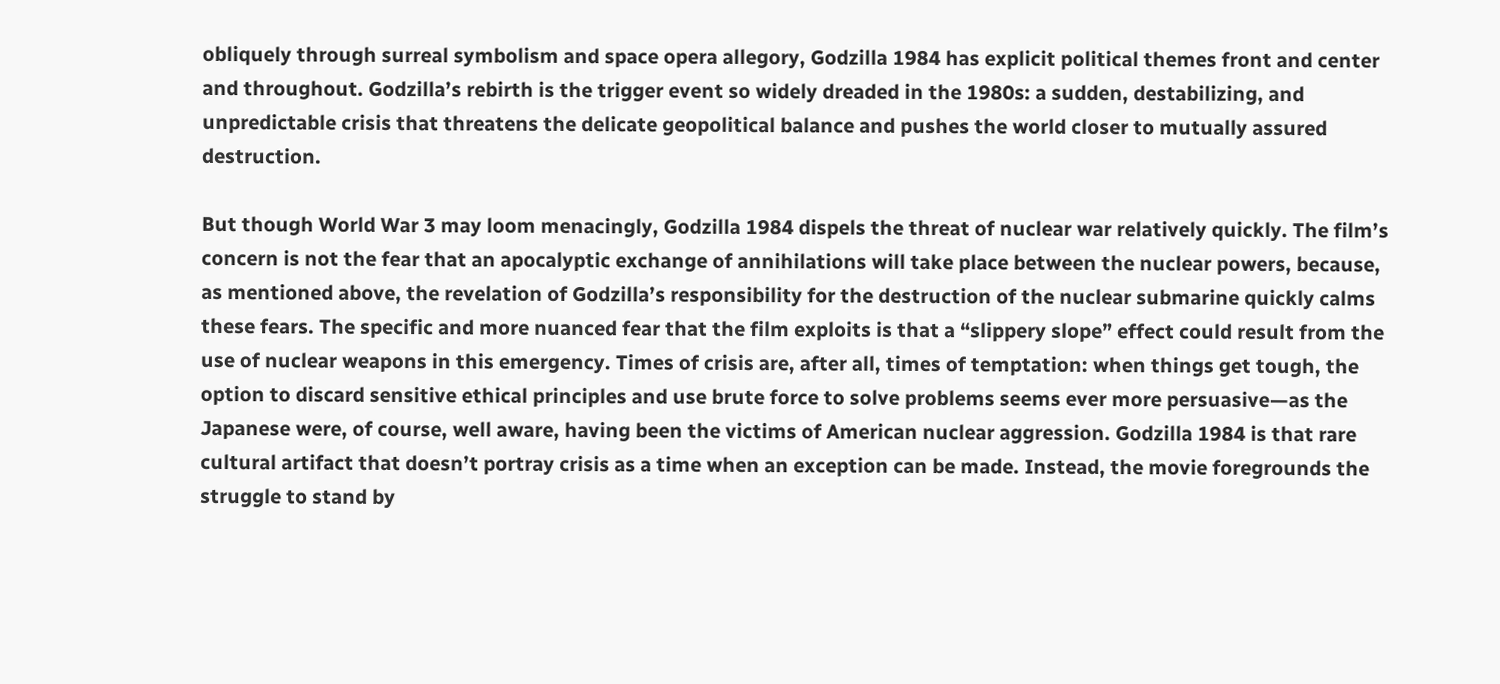obliquely through surreal symbolism and space opera allegory, Godzilla 1984 has explicit political themes front and center and throughout. Godzilla’s rebirth is the trigger event so widely dreaded in the 1980s: a sudden, destabilizing, and unpredictable crisis that threatens the delicate geopolitical balance and pushes the world closer to mutually assured destruction.

But though World War 3 may loom menacingly, Godzilla 1984 dispels the threat of nuclear war relatively quickly. The film’s concern is not the fear that an apocalyptic exchange of annihilations will take place between the nuclear powers, because, as mentioned above, the revelation of Godzilla’s responsibility for the destruction of the nuclear submarine quickly calms these fears. The specific and more nuanced fear that the film exploits is that a “slippery slope” effect could result from the use of nuclear weapons in this emergency. Times of crisis are, after all, times of temptation: when things get tough, the option to discard sensitive ethical principles and use brute force to solve problems seems ever more persuasive—as the Japanese were, of course, well aware, having been the victims of American nuclear aggression. Godzilla 1984 is that rare cultural artifact that doesn’t portray crisis as a time when an exception can be made. Instead, the movie foregrounds the struggle to stand by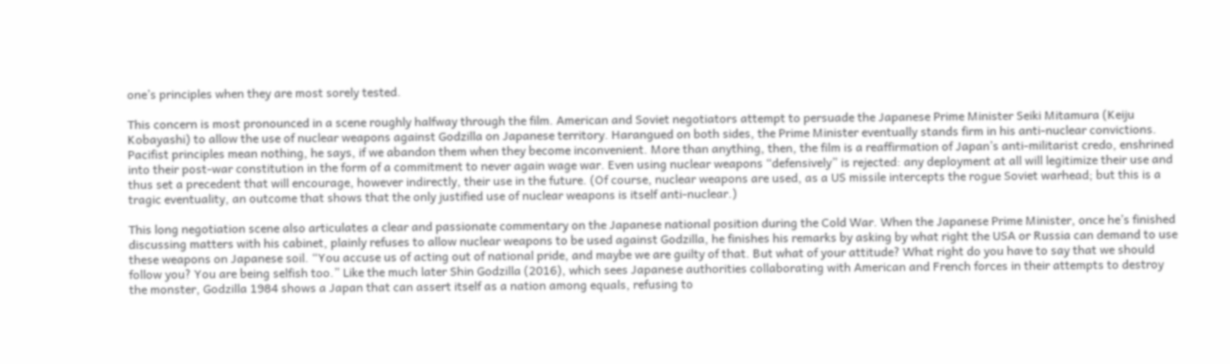one’s principles when they are most sorely tested.

This concern is most pronounced in a scene roughly halfway through the film. American and Soviet negotiators attempt to persuade the Japanese Prime Minister Seiki Mitamura (Keiju Kobayashi) to allow the use of nuclear weapons against Godzilla on Japanese territory. Harangued on both sides, the Prime Minister eventually stands firm in his anti-nuclear convictions. Pacifist principles mean nothing, he says, if we abandon them when they become inconvenient. More than anything, then, the film is a reaffirmation of Japan’s anti-militarist credo, enshrined into their post-war constitution in the form of a commitment to never again wage war. Even using nuclear weapons “defensively” is rejected: any deployment at all will legitimize their use and thus set a precedent that will encourage, however indirectly, their use in the future. (Of course, nuclear weapons are used, as a US missile intercepts the rogue Soviet warhead; but this is a tragic eventuality, an outcome that shows that the only justified use of nuclear weapons is itself anti-nuclear.)

This long negotiation scene also articulates a clear and passionate commentary on the Japanese national position during the Cold War. When the Japanese Prime Minister, once he’s finished discussing matters with his cabinet, plainly refuses to allow nuclear weapons to be used against Godzilla, he finishes his remarks by asking by what right the USA or Russia can demand to use these weapons on Japanese soil. “You accuse us of acting out of national pride, and maybe we are guilty of that. But what of your attitude? What right do you have to say that we should follow you? You are being selfish too.” Like the much later Shin Godzilla (2016), which sees Japanese authorities collaborating with American and French forces in their attempts to destroy the monster, Godzilla 1984 shows a Japan that can assert itself as a nation among equals, refusing to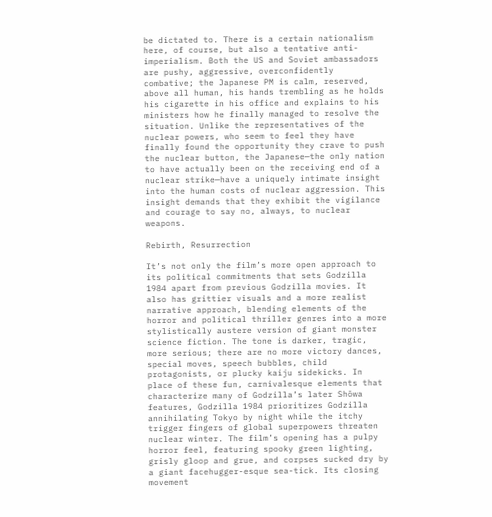be dictated to. There is a certain nationalism here, of course, but also a tentative anti-imperialism. Both the US and Soviet ambassadors are pushy, aggressive, overconfidently combative; the Japanese PM is calm, reserved, above all human, his hands trembling as he holds his cigarette in his office and explains to his ministers how he finally managed to resolve the situation. Unlike the representatives of the nuclear powers, who seem to feel they have finally found the opportunity they crave to push the nuclear button, the Japanese—the only nation to have actually been on the receiving end of a nuclear strike—have a uniquely intimate insight into the human costs of nuclear aggression. This insight demands that they exhibit the vigilance and courage to say no, always, to nuclear weapons.

Rebirth, Resurrection

It’s not only the film’s more open approach to its political commitments that sets Godzilla 1984 apart from previous Godzilla movies. It also has grittier visuals and a more realist narrative approach, blending elements of the horror and political thriller genres into a more stylistically austere version of giant monster science fiction. The tone is darker, tragic, more serious; there are no more victory dances, special moves, speech bubbles, child protagonists, or plucky kaiju sidekicks. In place of these fun, carnivalesque elements that characterize many of Godzilla’s later Shōwa features, Godzilla 1984 prioritizes Godzilla annihilating Tokyo by night while the itchy trigger fingers of global superpowers threaten nuclear winter. The film’s opening has a pulpy horror feel, featuring spooky green lighting, grisly gloop and grue, and corpses sucked dry by a giant facehugger-esque sea-tick. Its closing movement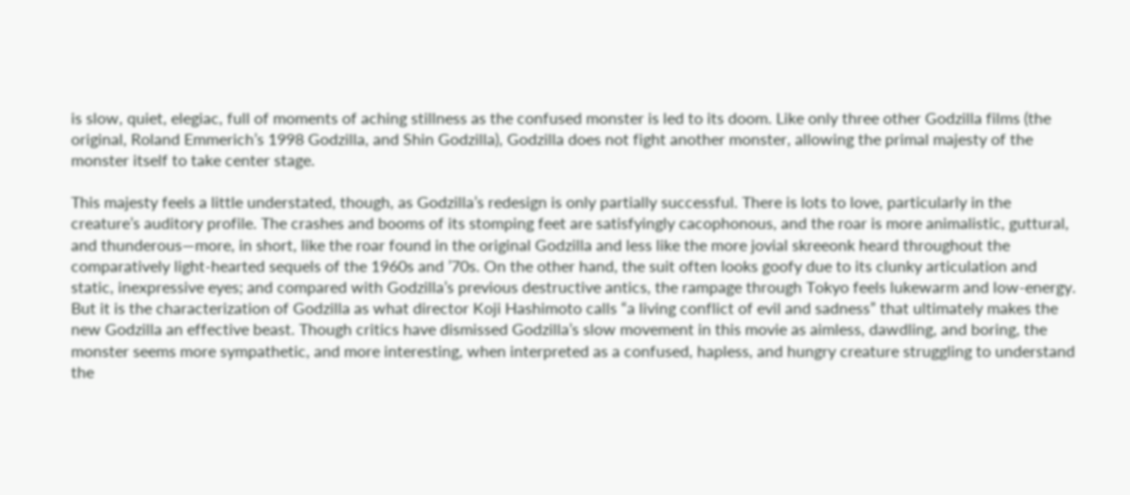is slow, quiet, elegiac, full of moments of aching stillness as the confused monster is led to its doom. Like only three other Godzilla films (the original, Roland Emmerich’s 1998 Godzilla, and Shin Godzilla), Godzilla does not fight another monster, allowing the primal majesty of the monster itself to take center stage.

This majesty feels a little understated, though, as Godzilla’s redesign is only partially successful. There is lots to love, particularly in the creature’s auditory profile. The crashes and booms of its stomping feet are satisfyingly cacophonous, and the roar is more animalistic, guttural, and thunderous—more, in short, like the roar found in the original Godzilla and less like the more jovial skreeonk heard throughout the comparatively light-hearted sequels of the 1960s and ’70s. On the other hand, the suit often looks goofy due to its clunky articulation and static, inexpressive eyes; and compared with Godzilla’s previous destructive antics, the rampage through Tokyo feels lukewarm and low-energy. But it is the characterization of Godzilla as what director Koji Hashimoto calls “a living conflict of evil and sadness” that ultimately makes the new Godzilla an effective beast. Though critics have dismissed Godzilla’s slow movement in this movie as aimless, dawdling, and boring, the monster seems more sympathetic, and more interesting, when interpreted as a confused, hapless, and hungry creature struggling to understand the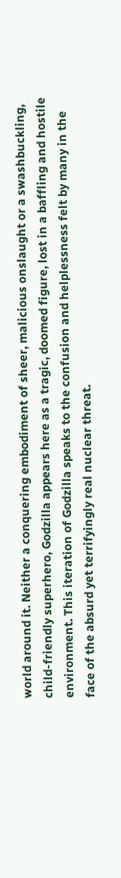world around it. Neither a conquering embodiment of sheer, malicious onslaught or a swashbuckling, child-friendly superhero, Godzilla appears here as a tragic, doomed figure, lost in a baffling and hostile environment. This iteration of Godzilla speaks to the confusion and helplessness felt by many in the face of the absurd yet terrifyingly real nuclear threat.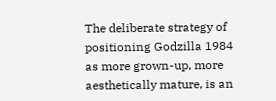The deliberate strategy of positioning Godzilla 1984 as more grown-up, more aesthetically mature, is an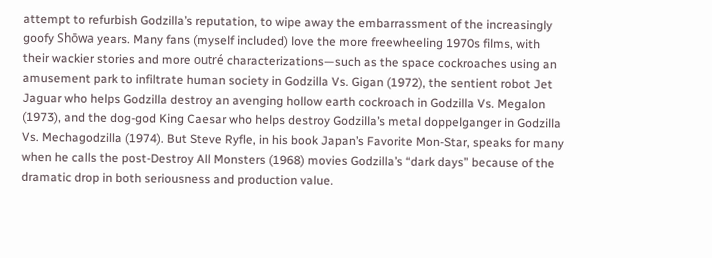attempt to refurbish Godzilla’s reputation, to wipe away the embarrassment of the increasingly goofy Shōwa years. Many fans (myself included) love the more freewheeling 1970s films, with their wackier stories and more outré characterizations—such as the space cockroaches using an amusement park to infiltrate human society in Godzilla Vs. Gigan (1972), the sentient robot Jet Jaguar who helps Godzilla destroy an avenging hollow earth cockroach in Godzilla Vs. Megalon (1973), and the dog-god King Caesar who helps destroy Godzilla’s metal doppelganger in Godzilla Vs. Mechagodzilla (1974). But Steve Ryfle, in his book Japan’s Favorite Mon-Star, speaks for many when he calls the post-Destroy All Monsters (1968) movies Godzilla’s “dark days” because of the dramatic drop in both seriousness and production value.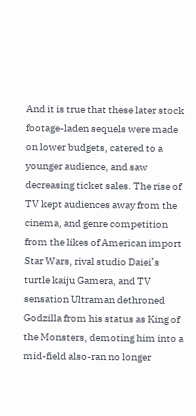And it is true that these later stock footage-laden sequels were made on lower budgets, catered to a younger audience, and saw decreasing ticket sales. The rise of TV kept audiences away from the cinema, and genre competition from the likes of American import Star Wars, rival studio Daiei’s turtle kaiju Gamera, and TV sensation Ultraman dethroned Godzilla from his status as King of the Monsters, demoting him into a mid-field also-ran no longer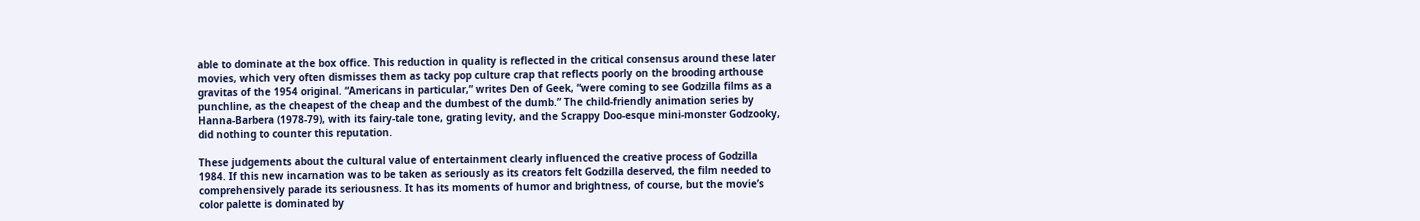able to dominate at the box office. This reduction in quality is reflected in the critical consensus around these later movies, which very often dismisses them as tacky pop culture crap that reflects poorly on the brooding arthouse gravitas of the 1954 original. “Americans in particular,” writes Den of Geek, “were coming to see Godzilla films as a punchline, as the cheapest of the cheap and the dumbest of the dumb.” The child-friendly animation series by Hanna-Barbera (1978-79), with its fairy-tale tone, grating levity, and the Scrappy Doo-esque mini-monster Godzooky, did nothing to counter this reputation.

These judgements about the cultural value of entertainment clearly influenced the creative process of Godzilla 1984. If this new incarnation was to be taken as seriously as its creators felt Godzilla deserved, the film needed to comprehensively parade its seriousness. It has its moments of humor and brightness, of course, but the movie’s color palette is dominated by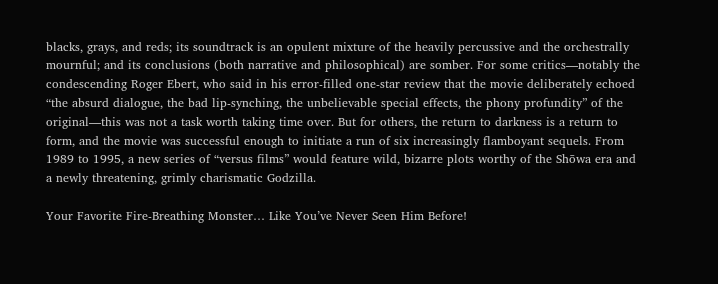blacks, grays, and reds; its soundtrack is an opulent mixture of the heavily percussive and the orchestrally mournful; and its conclusions (both narrative and philosophical) are somber. For some critics—notably the condescending Roger Ebert, who said in his error-filled one-star review that the movie deliberately echoed “the absurd dialogue, the bad lip-synching, the unbelievable special effects, the phony profundity” of the original—this was not a task worth taking time over. But for others, the return to darkness is a return to form, and the movie was successful enough to initiate a run of six increasingly flamboyant sequels. From 1989 to 1995, a new series of “versus films” would feature wild, bizarre plots worthy of the Shōwa era and a newly threatening, grimly charismatic Godzilla.

Your Favorite Fire-Breathing Monster… Like You’ve Never Seen Him Before!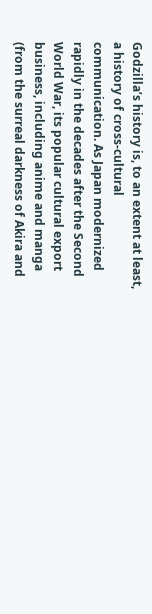Godzilla’s history is, to an extent at least, a history of cross-cultural communication. As Japan modernized rapidly in the decades after the Second World War, its popular cultural export business, including anime and manga (from the surreal darkness of Akira and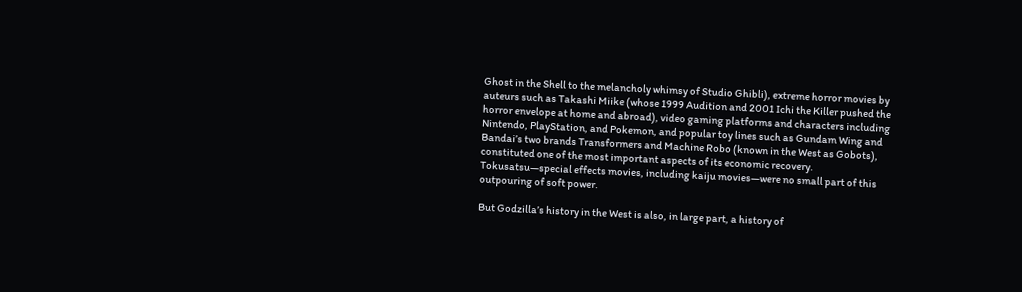Ghost in the Shell to the melancholy whimsy of Studio Ghibli), extreme horror movies by auteurs such as Takashi Miike (whose 1999 Audition and 2001 Ichi the Killer pushed the horror envelope at home and abroad), video gaming platforms and characters including Nintendo, PlayStation, and Pokemon, and popular toy lines such as Gundam Wing and Bandai’s two brands Transformers and Machine Robo (known in the West as Gobots), constituted one of the most important aspects of its economic recovery. Tokusatsu—special effects movies, including kaiju movies—were no small part of this outpouring of soft power.

But Godzilla’s history in the West is also, in large part, a history of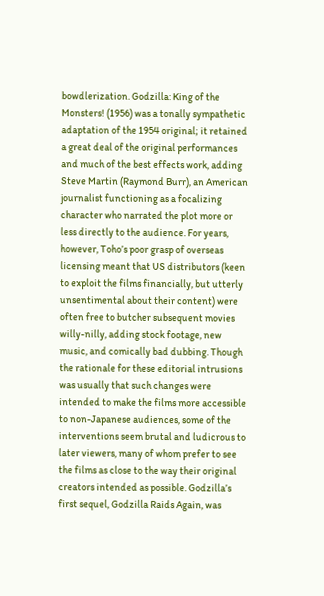bowdlerization. Godzilla: King of the Monsters! (1956) was a tonally sympathetic adaptation of the 1954 original; it retained a great deal of the original performances and much of the best effects work, adding Steve Martin (Raymond Burr), an American journalist functioning as a focalizing character who narrated the plot more or less directly to the audience. For years, however, Toho’s poor grasp of overseas licensing meant that US distributors (keen to exploit the films financially, but utterly unsentimental about their content) were often free to butcher subsequent movies willy-nilly, adding stock footage, new music, and comically bad dubbing. Though the rationale for these editorial intrusions was usually that such changes were intended to make the films more accessible to non-Japanese audiences, some of the interventions seem brutal and ludicrous to later viewers, many of whom prefer to see the films as close to the way their original creators intended as possible. Godzilla’s first sequel, Godzilla Raids Again, was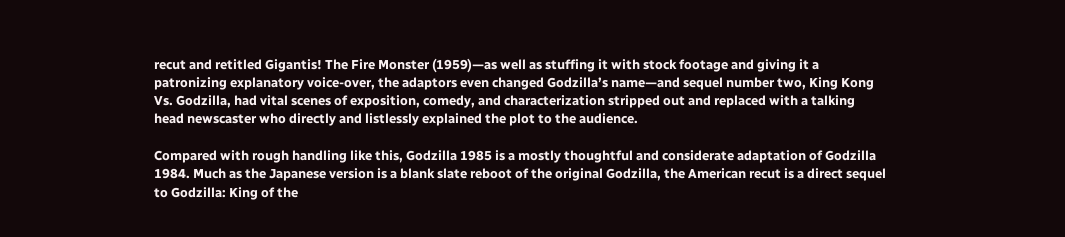recut and retitled Gigantis! The Fire Monster (1959)—as well as stuffing it with stock footage and giving it a patronizing explanatory voice-over, the adaptors even changed Godzilla’s name—and sequel number two, King Kong Vs. Godzilla, had vital scenes of exposition, comedy, and characterization stripped out and replaced with a talking head newscaster who directly and listlessly explained the plot to the audience.

Compared with rough handling like this, Godzilla 1985 is a mostly thoughtful and considerate adaptation of Godzilla 1984. Much as the Japanese version is a blank slate reboot of the original Godzilla, the American recut is a direct sequel to Godzilla: King of the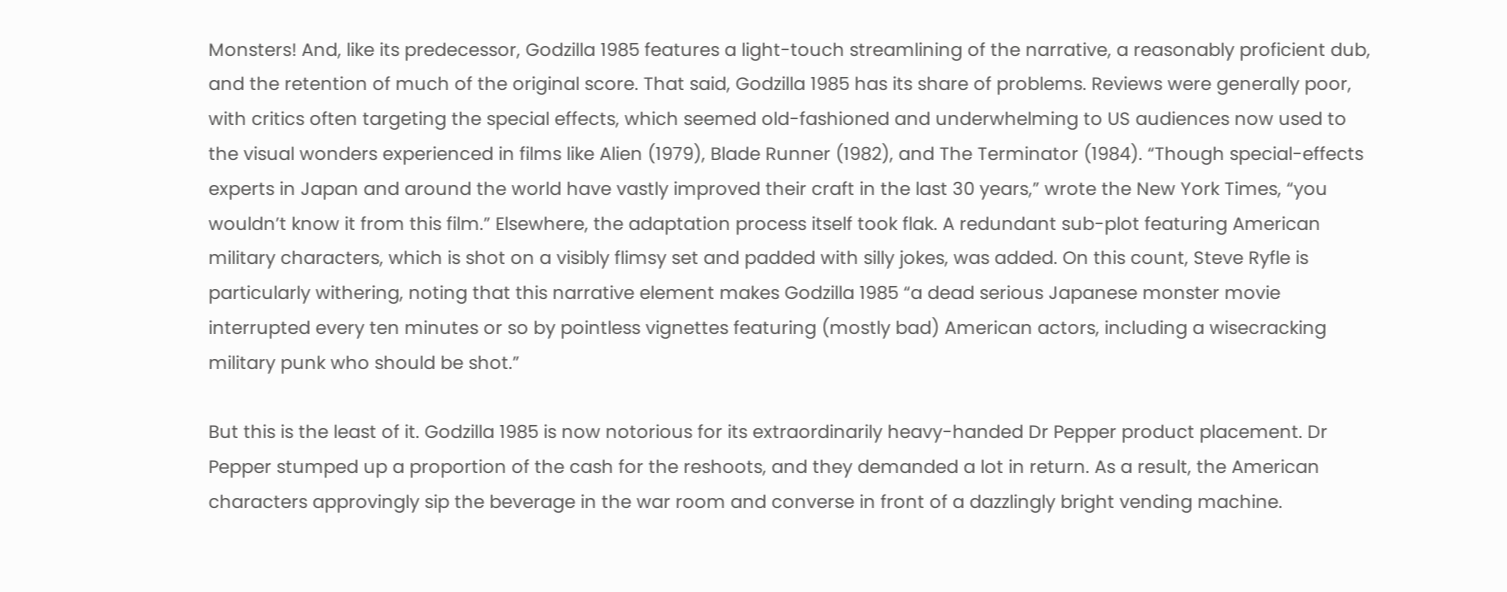Monsters! And, like its predecessor, Godzilla 1985 features a light-touch streamlining of the narrative, a reasonably proficient dub, and the retention of much of the original score. That said, Godzilla 1985 has its share of problems. Reviews were generally poor, with critics often targeting the special effects, which seemed old-fashioned and underwhelming to US audiences now used to the visual wonders experienced in films like Alien (1979), Blade Runner (1982), and The Terminator (1984). “Though special-effects experts in Japan and around the world have vastly improved their craft in the last 30 years,” wrote the New York Times, “you wouldn’t know it from this film.” Elsewhere, the adaptation process itself took flak. A redundant sub-plot featuring American military characters, which is shot on a visibly flimsy set and padded with silly jokes, was added. On this count, Steve Ryfle is particularly withering, noting that this narrative element makes Godzilla 1985 “a dead serious Japanese monster movie interrupted every ten minutes or so by pointless vignettes featuring (mostly bad) American actors, including a wisecracking military punk who should be shot.”

But this is the least of it. Godzilla 1985 is now notorious for its extraordinarily heavy-handed Dr Pepper product placement. Dr Pepper stumped up a proportion of the cash for the reshoots, and they demanded a lot in return. As a result, the American characters approvingly sip the beverage in the war room and converse in front of a dazzlingly bright vending machine.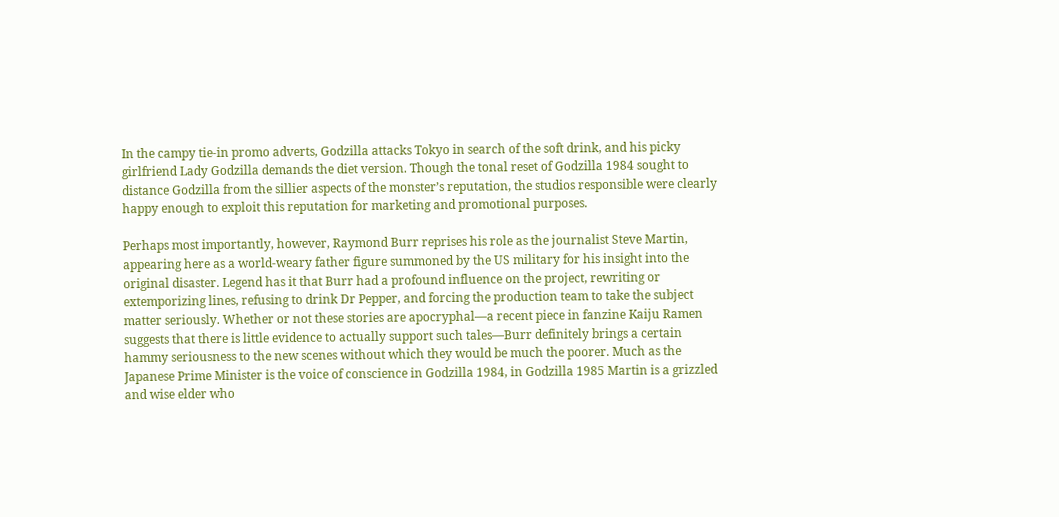In the campy tie-in promo adverts, Godzilla attacks Tokyo in search of the soft drink, and his picky girlfriend Lady Godzilla demands the diet version. Though the tonal reset of Godzilla 1984 sought to distance Godzilla from the sillier aspects of the monster’s reputation, the studios responsible were clearly happy enough to exploit this reputation for marketing and promotional purposes.

Perhaps most importantly, however, Raymond Burr reprises his role as the journalist Steve Martin, appearing here as a world-weary father figure summoned by the US military for his insight into the original disaster. Legend has it that Burr had a profound influence on the project, rewriting or extemporizing lines, refusing to drink Dr Pepper, and forcing the production team to take the subject matter seriously. Whether or not these stories are apocryphal—a recent piece in fanzine Kaiju Ramen suggests that there is little evidence to actually support such tales—Burr definitely brings a certain hammy seriousness to the new scenes without which they would be much the poorer. Much as the Japanese Prime Minister is the voice of conscience in Godzilla 1984, in Godzilla 1985 Martin is a grizzled and wise elder who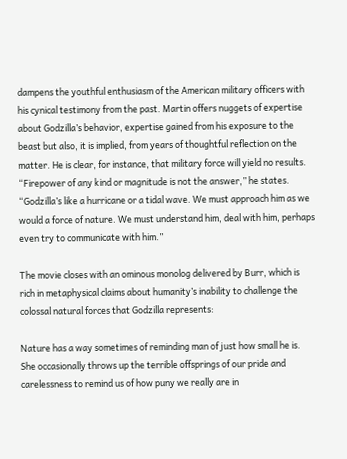dampens the youthful enthusiasm of the American military officers with his cynical testimony from the past. Martin offers nuggets of expertise about Godzilla’s behavior, expertise gained from his exposure to the beast but also, it is implied, from years of thoughtful reflection on the matter. He is clear, for instance, that military force will yield no results. “Firepower of any kind or magnitude is not the answer,” he states. “Godzilla’s like a hurricane or a tidal wave. We must approach him as we would a force of nature. We must understand him, deal with him, perhaps even try to communicate with him.”

The movie closes with an ominous monolog delivered by Burr, which is rich in metaphysical claims about humanity’s inability to challenge the colossal natural forces that Godzilla represents:

Nature has a way sometimes of reminding man of just how small he is. She occasionally throws up the terrible offsprings of our pride and carelessness to remind us of how puny we really are in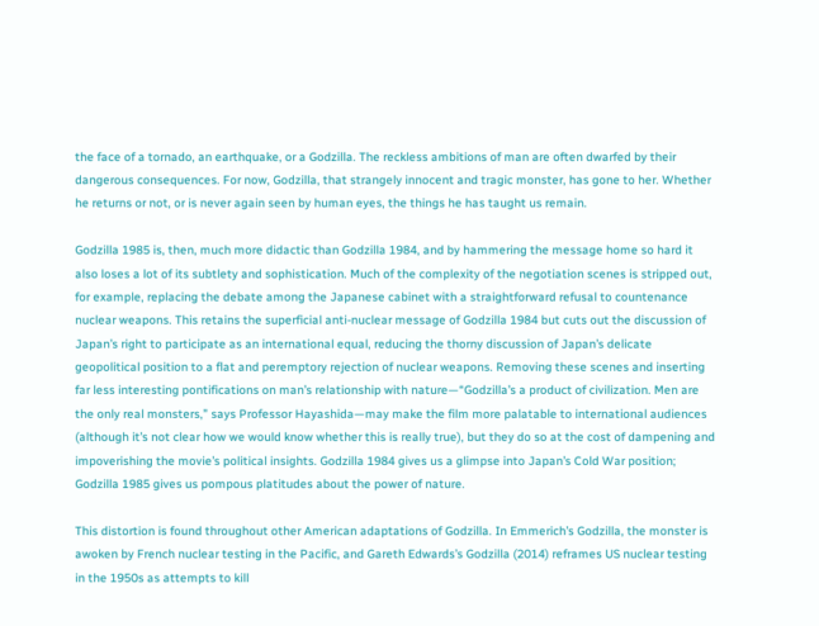the face of a tornado, an earthquake, or a Godzilla. The reckless ambitions of man are often dwarfed by their dangerous consequences. For now, Godzilla, that strangely innocent and tragic monster, has gone to her. Whether he returns or not, or is never again seen by human eyes, the things he has taught us remain.

Godzilla 1985 is, then, much more didactic than Godzilla 1984, and by hammering the message home so hard it also loses a lot of its subtlety and sophistication. Much of the complexity of the negotiation scenes is stripped out, for example, replacing the debate among the Japanese cabinet with a straightforward refusal to countenance nuclear weapons. This retains the superficial anti-nuclear message of Godzilla 1984 but cuts out the discussion of Japan’s right to participate as an international equal, reducing the thorny discussion of Japan’s delicate geopolitical position to a flat and peremptory rejection of nuclear weapons. Removing these scenes and inserting far less interesting pontifications on man’s relationship with nature—“Godzilla’s a product of civilization. Men are the only real monsters,” says Professor Hayashida—may make the film more palatable to international audiences (although it’s not clear how we would know whether this is really true), but they do so at the cost of dampening and impoverishing the movie’s political insights. Godzilla 1984 gives us a glimpse into Japan’s Cold War position; Godzilla 1985 gives us pompous platitudes about the power of nature.

This distortion is found throughout other American adaptations of Godzilla. In Emmerich’s Godzilla, the monster is awoken by French nuclear testing in the Pacific, and Gareth Edwards’s Godzilla (2014) reframes US nuclear testing in the 1950s as attempts to kill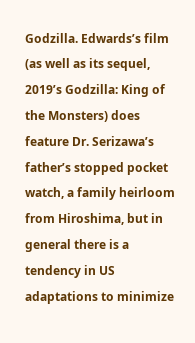Godzilla. Edwards’s film (as well as its sequel, 2019’s Godzilla: King of the Monsters) does feature Dr. Serizawa’s father’s stopped pocket watch, a family heirloom from Hiroshima, but in general there is a tendency in US adaptations to minimize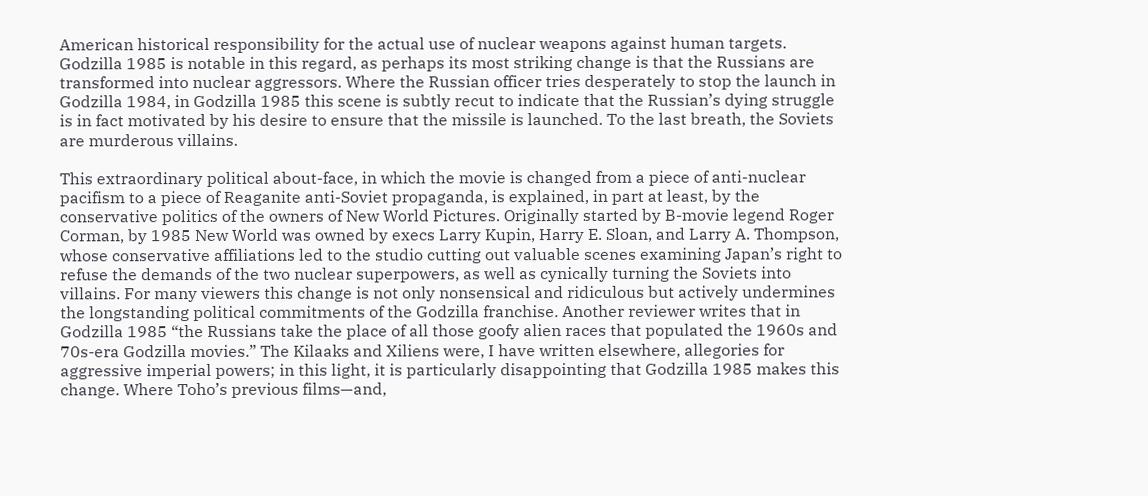American historical responsibility for the actual use of nuclear weapons against human targets. Godzilla 1985 is notable in this regard, as perhaps its most striking change is that the Russians are transformed into nuclear aggressors. Where the Russian officer tries desperately to stop the launch in Godzilla 1984, in Godzilla 1985 this scene is subtly recut to indicate that the Russian’s dying struggle is in fact motivated by his desire to ensure that the missile is launched. To the last breath, the Soviets are murderous villains.

This extraordinary political about-face, in which the movie is changed from a piece of anti-nuclear pacifism to a piece of Reaganite anti-Soviet propaganda, is explained, in part at least, by the conservative politics of the owners of New World Pictures. Originally started by B-movie legend Roger Corman, by 1985 New World was owned by execs Larry Kupin, Harry E. Sloan, and Larry A. Thompson, whose conservative affiliations led to the studio cutting out valuable scenes examining Japan’s right to refuse the demands of the two nuclear superpowers, as well as cynically turning the Soviets into villains. For many viewers this change is not only nonsensical and ridiculous but actively undermines the longstanding political commitments of the Godzilla franchise. Another reviewer writes that in Godzilla 1985 “the Russians take the place of all those goofy alien races that populated the 1960s and 70s-era Godzilla movies.” The Kilaaks and Xiliens were, I have written elsewhere, allegories for aggressive imperial powers; in this light, it is particularly disappointing that Godzilla 1985 makes this change. Where Toho’s previous films—and,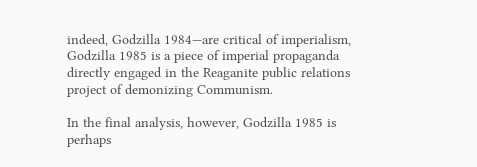indeed, Godzilla 1984—are critical of imperialism, Godzilla 1985 is a piece of imperial propaganda directly engaged in the Reaganite public relations project of demonizing Communism.

In the final analysis, however, Godzilla 1985 is perhaps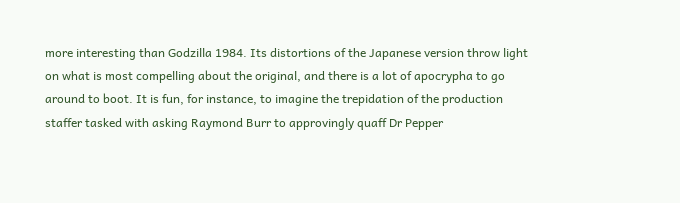more interesting than Godzilla 1984. Its distortions of the Japanese version throw light on what is most compelling about the original, and there is a lot of apocrypha to go around to boot. It is fun, for instance, to imagine the trepidation of the production staffer tasked with asking Raymond Burr to approvingly quaff Dr Pepper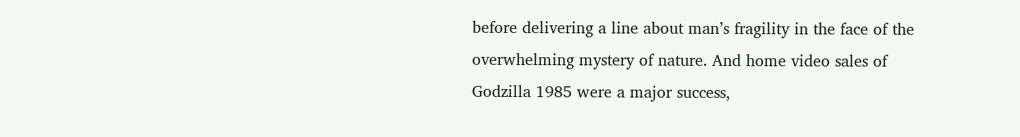before delivering a line about man’s fragility in the face of the overwhelming mystery of nature. And home video sales of Godzilla 1985 were a major success,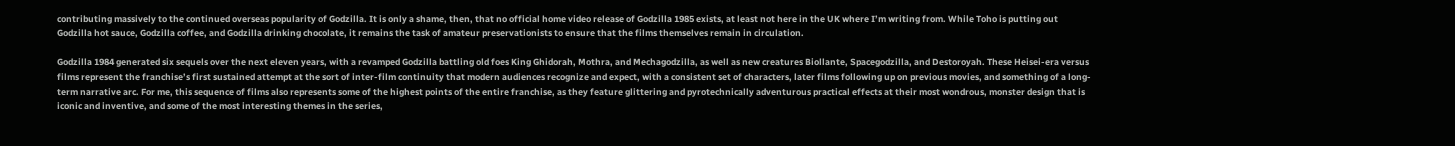contributing massively to the continued overseas popularity of Godzilla. It is only a shame, then, that no official home video release of Godzilla 1985 exists, at least not here in the UK where I’m writing from. While Toho is putting out Godzilla hot sauce, Godzilla coffee, and Godzilla drinking chocolate, it remains the task of amateur preservationists to ensure that the films themselves remain in circulation.

Godzilla 1984 generated six sequels over the next eleven years, with a revamped Godzilla battling old foes King Ghidorah, Mothra, and Mechagodzilla, as well as new creatures Biollante, Spacegodzilla, and Destoroyah. These Heisei-era versus films represent the franchise’s first sustained attempt at the sort of inter-film continuity that modern audiences recognize and expect, with a consistent set of characters, later films following up on previous movies, and something of a long-term narrative arc. For me, this sequence of films also represents some of the highest points of the entire franchise, as they feature glittering and pyrotechnically adventurous practical effects at their most wondrous, monster design that is iconic and inventive, and some of the most interesting themes in the series,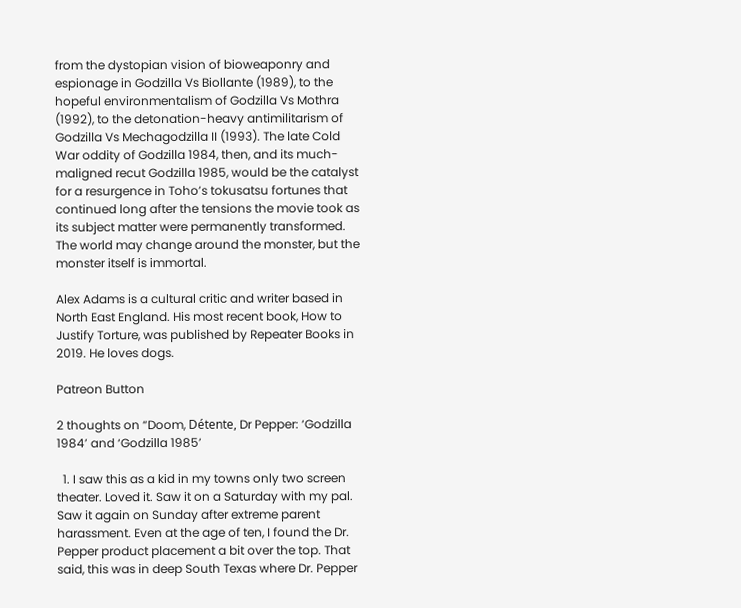from the dystopian vision of bioweaponry and espionage in Godzilla Vs Biollante (1989), to the hopeful environmentalism of Godzilla Vs Mothra (1992), to the detonation-heavy antimilitarism of Godzilla Vs Mechagodzilla II (1993). The late Cold War oddity of Godzilla 1984, then, and its much-maligned recut Godzilla 1985, would be the catalyst for a resurgence in Toho’s tokusatsu fortunes that continued long after the tensions the movie took as its subject matter were permanently transformed. The world may change around the monster, but the monster itself is immortal.

Alex Adams is a cultural critic and writer based in North East England. His most recent book, How to Justify Torture, was published by Repeater Books in 2019. He loves dogs.

Patreon Button

2 thoughts on “Doom, Détente, Dr Pepper: ‘Godzilla 1984’ and ‘Godzilla 1985’

  1. I saw this as a kid in my towns only two screen theater. Loved it. Saw it on a Saturday with my pal. Saw it again on Sunday after extreme parent harassment. Even at the age of ten, I found the Dr. Pepper product placement a bit over the top. That said, this was in deep South Texas where Dr. Pepper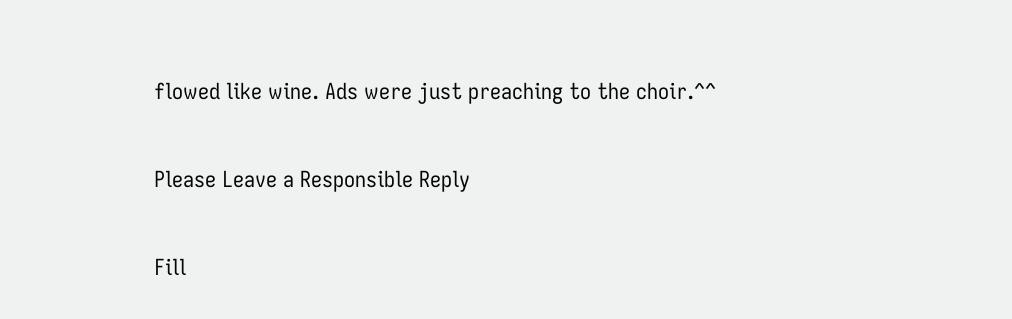flowed like wine. Ads were just preaching to the choir.^^

Please Leave a Responsible Reply

Fill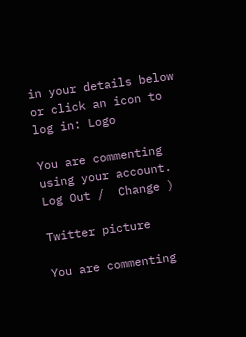in your details below or click an icon to log in: Logo

You are commenting using your account. Log Out /  Change )

Twitter picture

You are commenting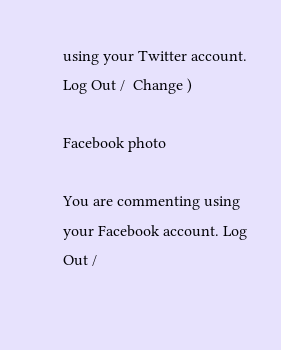using your Twitter account. Log Out /  Change )

Facebook photo

You are commenting using your Facebook account. Log Out /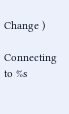Change )

Connecting to %s